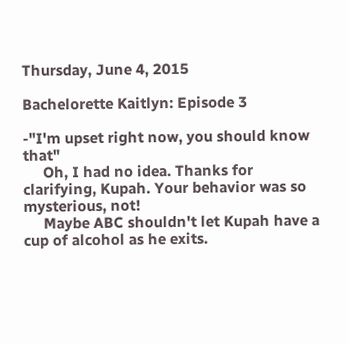Thursday, June 4, 2015

Bachelorette Kaitlyn: Episode 3

-"I'm upset right now, you should know that"
     Oh, I had no idea. Thanks for clarifying, Kupah. Your behavior was so mysterious, not!
     Maybe ABC shouldn't let Kupah have a cup of alcohol as he exits.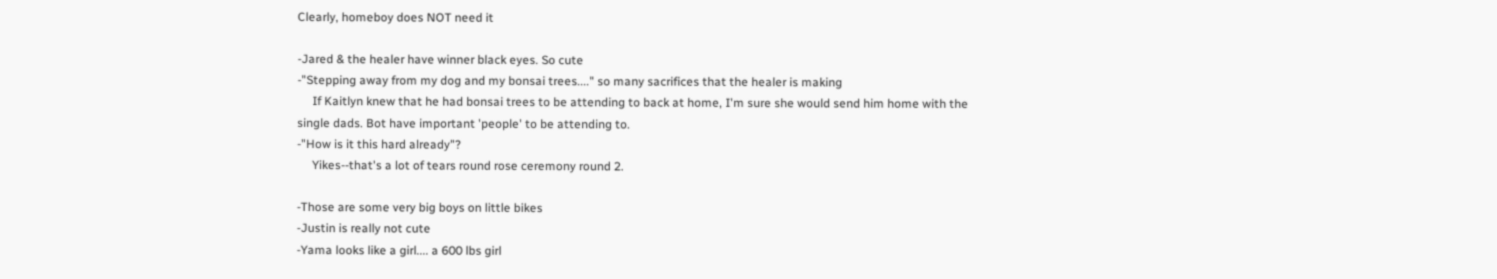Clearly, homeboy does NOT need it

-Jared & the healer have winner black eyes. So cute
-"Stepping away from my dog and my bonsai trees...." so many sacrifices that the healer is making
     If Kaitlyn knew that he had bonsai trees to be attending to back at home, I'm sure she would send him home with the single dads. Bot have important 'people' to be attending to.
-"How is it this hard already"?
     Yikes--that's a lot of tears round rose ceremony round 2.

-Those are some very big boys on little bikes
-Justin is really not cute
-Yama looks like a girl.... a 600 lbs girl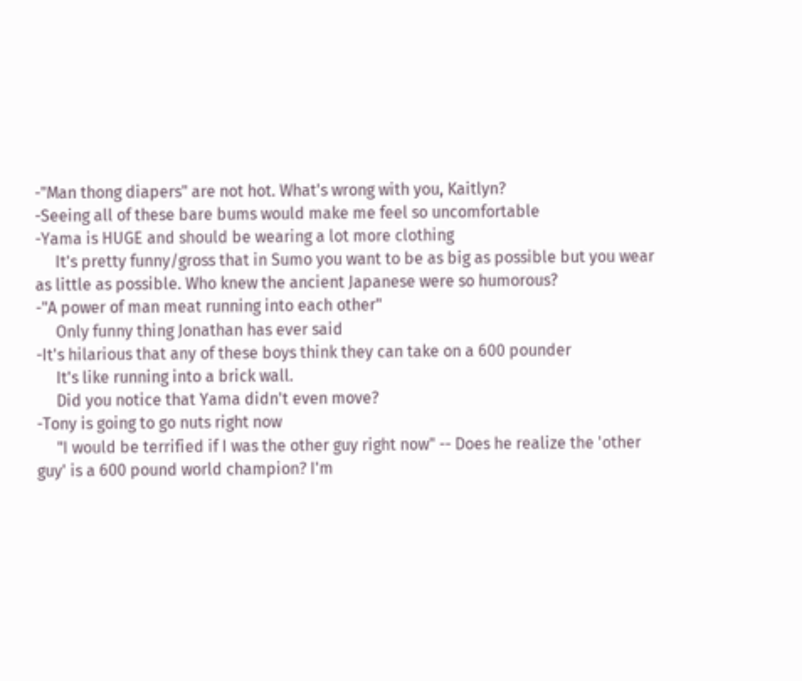-"Man thong diapers" are not hot. What's wrong with you, Kaitlyn?
-Seeing all of these bare bums would make me feel so uncomfortable
-Yama is HUGE and should be wearing a lot more clothing
     It's pretty funny/gross that in Sumo you want to be as big as possible but you wear as little as possible. Who knew the ancient Japanese were so humorous?
-"A power of man meat running into each other"
     Only funny thing Jonathan has ever said
-It's hilarious that any of these boys think they can take on a 600 pounder
     It's like running into a brick wall.
     Did you notice that Yama didn't even move?
-Tony is going to go nuts right now
     "I would be terrified if I was the other guy right now" -- Does he realize the 'other guy' is a 600 pound world champion? I'm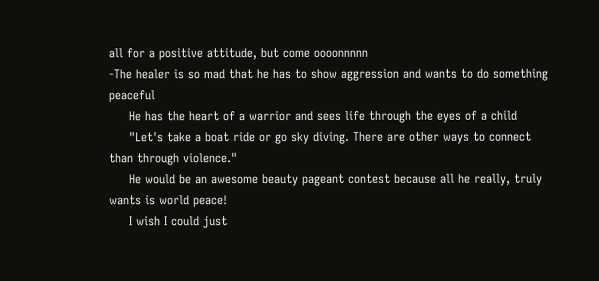all for a positive attitude, but come oooonnnnn
-The healer is so mad that he has to show aggression and wants to do something peaceful
     He has the heart of a warrior and sees life through the eyes of a child
     "Let's take a boat ride or go sky diving. There are other ways to connect than through violence."
     He would be an awesome beauty pageant contest because all he really, truly wants is world peace!
     I wish I could just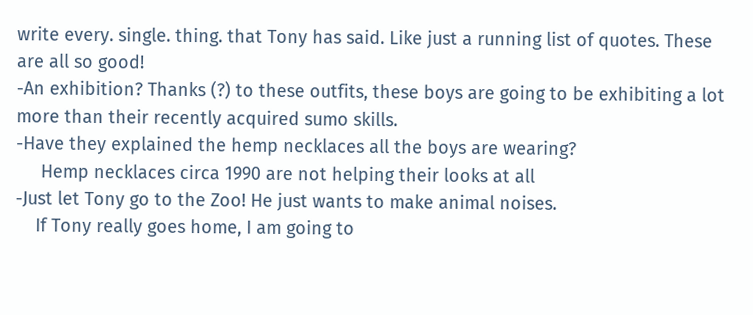write every. single. thing. that Tony has said. Like just a running list of quotes. These are all so good!
-An exhibition? Thanks (?) to these outfits, these boys are going to be exhibiting a lot more than their recently acquired sumo skills.
-Have they explained the hemp necklaces all the boys are wearing?
     Hemp necklaces circa 1990 are not helping their looks at all
-Just let Tony go to the Zoo! He just wants to make animal noises.
    If Tony really goes home, I am going to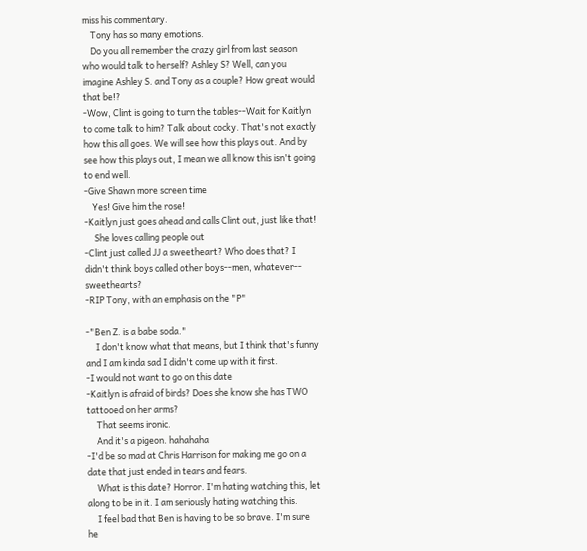miss his commentary.
    Tony has so many emotions.
    Do you all remember the crazy girl from last season who would talk to herself? Ashley S? Well, can you imagine Ashley S. and Tony as a couple? How great would that be!?
-Wow, Clint is going to turn the tables--Wait for Kaitlyn to come talk to him? Talk about cocky. That's not exactly how this all goes. We will see how this plays out. And by see how this plays out, I mean we all know this isn't going to end well.
-Give Shawn more screen time
    Yes! Give him the rose!
-Kaitlyn just goes ahead and calls Clint out, just like that!
     She loves calling people out
-Clint just called JJ a sweetheart? Who does that? I didn't think boys called other boys--men, whatever-- sweethearts?
-RIP Tony, with an emphasis on the "P"

-"Ben Z. is a babe soda."
     I don't know what that means, but I think that's funny and I am kinda sad I didn't come up with it first.
-I would not want to go on this date
-Kaitlyn is afraid of birds? Does she know she has TWO tattooed on her arms?
     That seems ironic.
     And it's a pigeon. hahahaha
-I'd be so mad at Chris Harrison for making me go on a date that just ended in tears and fears.
     What is this date? Horror. I'm hating watching this, let along to be in it. I am seriously hating watching this.
     I feel bad that Ben is having to be so brave. I'm sure he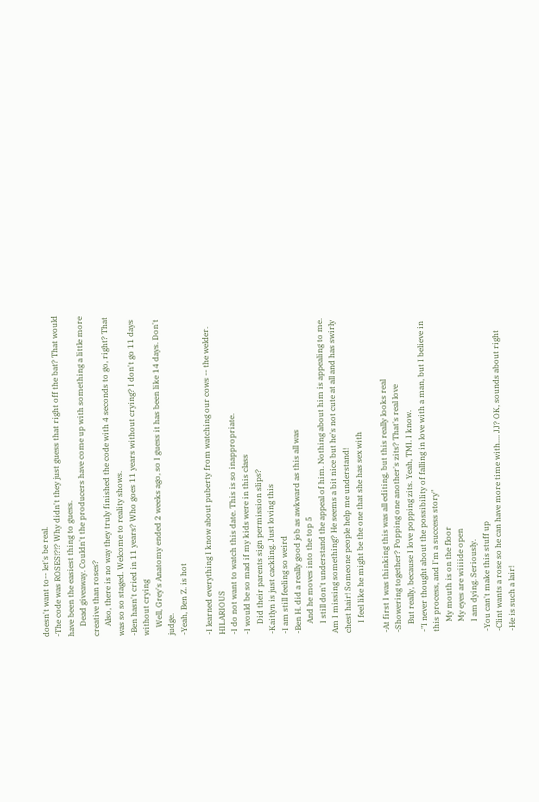doesn't want to-- let's be real.
-The code was ROSES!?!? Why didn't they just guess that right off the bat? That would have been the easiest thing to guess.
     Dead giveaway. Couldn't the producers have come up with something a little more creative than roses?
     Also, there is no way they truly finished the code with 4 seconds to go, right? That was so so staged. Welcome to reality shows.
-Ben hasn't cried in 11 years? Who goes 11 years without crying? I don't go 11 days without crying
    Well, Grey's Anatomy ended 2 weeks ago, so I guess it has been like 14 days. Don't judge.
-Yeah, Ben Z. is hot

-I learned everything I know about puberty from watching our cows -- the welder. HILARIOUS
-I do not want to watch this date. This is so inappropriate.
-I would be so mad if my kids were in this class
     Did their parents sign permission slips?
-Kaitlyn is just cackling. Just loving this
-I am still feeling so weird
-Ben H. did a really good job as awkward as this all was
     And he moves into the top 5
     I still don't understand the appeal of him. Nothing about him is appealing to me. Am I missing something? He seems a bit nice but he's not cute at all and has swirly chest hair! Someone people help me understand!
     I feel like he might be the one that she has sex with

-At first I was thinking this was all editing, but this really looks real
-Showering together? Popping one another's zits? That's real love
    But really, because I love popping zits. Yeah, TMI. I know.
-"I never thought about the possibility of falling in love with a man, but I believe in this process, and I'm a success story"
     My mouth is on the floor
     My eyes are wiiiide open
     I am dying. Seriously.
-You can't make this stuff up
-Clint wants a rose so he can have more time with.... JJ? OK, sounds about right
-He is such a lair!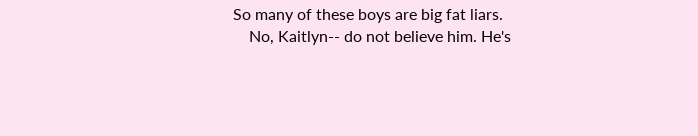So many of these boys are big fat liars.
    No, Kaitlyn-- do not believe him. He's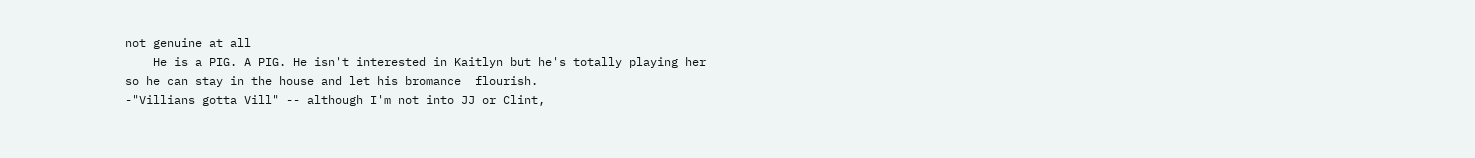not genuine at all
    He is a PIG. A PIG. He isn't interested in Kaitlyn but he's totally playing her so he can stay in the house and let his bromance  flourish.
-"Villians gotta Vill" -- although I'm not into JJ or Clint,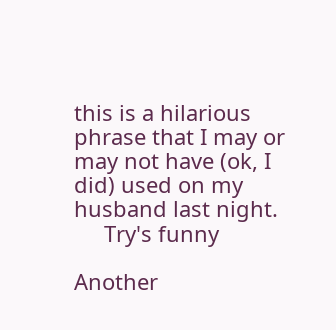this is a hilarious phrase that I may or may not have (ok, I did) used on my husband last night.
     Try's funny

Another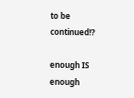to be continued!?

enough IS enough